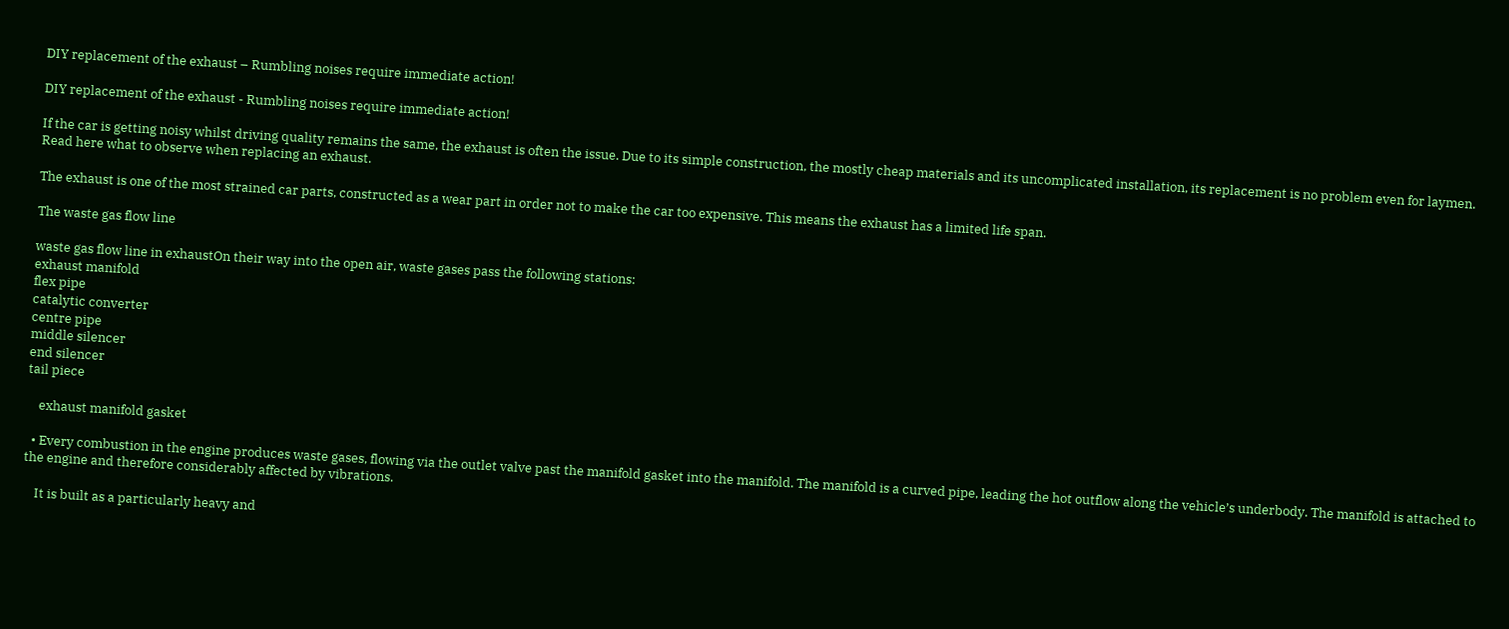DIY replacement of the exhaust – Rumbling noises require immediate action!

DIY replacement of the exhaust - Rumbling noises require immediate action!

If the car is getting noisy whilst driving quality remains the same, the exhaust is often the issue. Due to its simple construction, the mostly cheap materials and its uncomplicated installation, its replacement is no problem even for laymen. Read here what to observe when replacing an exhaust.

The exhaust is one of the most strained car parts, constructed as a wear part in order not to make the car too expensive. This means the exhaust has a limited life span.

The waste gas flow line

waste gas flow line in exhaustOn their way into the open air, waste gases pass the following stations:
exhaust manifold
flex pipe
catalytic converter
centre pipe
middle silencer
end silencer
tail piece

    exhaust manifold gasket

  • Every combustion in the engine produces waste gases, flowing via the outlet valve past the manifold gasket into the manifold. The manifold is a curved pipe, leading the hot outflow along the vehicle’s underbody. The manifold is attached to the engine and therefore considerably affected by vibrations.

    It is built as a particularly heavy and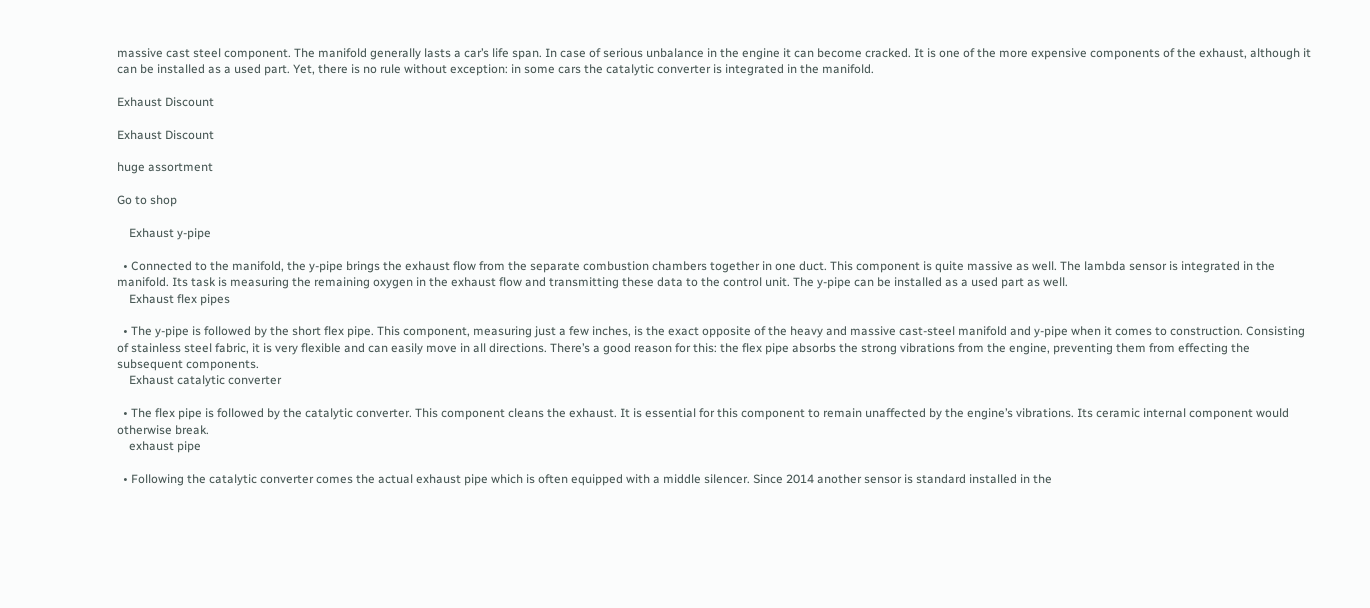massive cast steel component. The manifold generally lasts a car’s life span. In case of serious unbalance in the engine it can become cracked. It is one of the more expensive components of the exhaust, although it can be installed as a used part. Yet, there is no rule without exception: in some cars the catalytic converter is integrated in the manifold.

Exhaust Discount

Exhaust Discount

huge assortment

Go to shop

    Exhaust y-pipe

  • Connected to the manifold, the y-pipe brings the exhaust flow from the separate combustion chambers together in one duct. This component is quite massive as well. The lambda sensor is integrated in the manifold. Its task is measuring the remaining oxygen in the exhaust flow and transmitting these data to the control unit. The y-pipe can be installed as a used part as well.
    Exhaust flex pipes

  • The y-pipe is followed by the short flex pipe. This component, measuring just a few inches, is the exact opposite of the heavy and massive cast-steel manifold and y-pipe when it comes to construction. Consisting of stainless steel fabric, it is very flexible and can easily move in all directions. There’s a good reason for this: the flex pipe absorbs the strong vibrations from the engine, preventing them from effecting the subsequent components.
    Exhaust catalytic converter

  • The flex pipe is followed by the catalytic converter. This component cleans the exhaust. It is essential for this component to remain unaffected by the engine’s vibrations. Its ceramic internal component would otherwise break.
    exhaust pipe

  • Following the catalytic converter comes the actual exhaust pipe which is often equipped with a middle silencer. Since 2014 another sensor is standard installed in the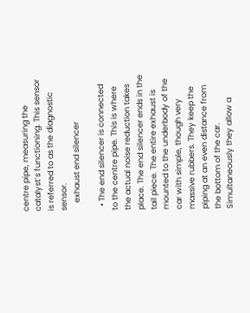centre pipe, measuring the catalyst’s functioning. This sensor is referred to as the diagnostic sensor.
    exhaust end silencer

  • The end silencer is connected to the centre pipe. This is where the actual noise reduction takes place. The end silencer ends in the tail piece. The entire exhaust is mounted to the underbody of the car with simple, though very massive rubbers. They keep the piping at an even distance from the bottom of the car. Simultaneously they allow a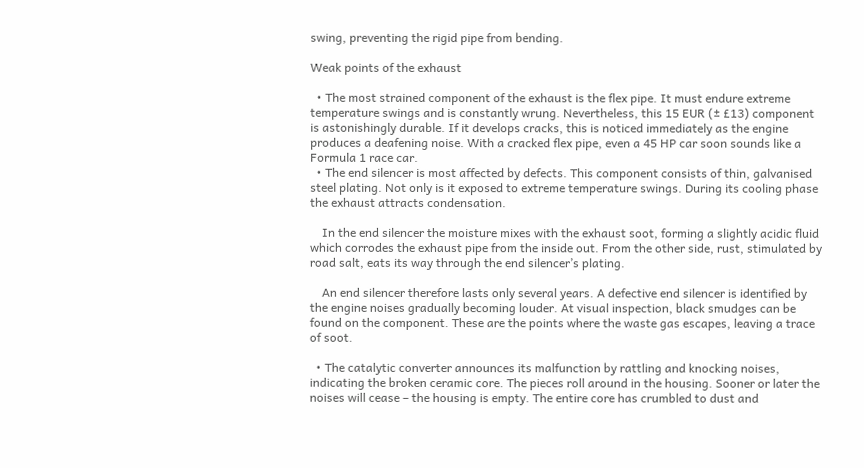swing, preventing the rigid pipe from bending.

Weak points of the exhaust

  • The most strained component of the exhaust is the flex pipe. It must endure extreme temperature swings and is constantly wrung. Nevertheless, this 15 EUR (± £13) component is astonishingly durable. If it develops cracks, this is noticed immediately as the engine produces a deafening noise. With a cracked flex pipe, even a 45 HP car soon sounds like a Formula 1 race car.
  • The end silencer is most affected by defects. This component consists of thin, galvanised steel plating. Not only is it exposed to extreme temperature swings. During its cooling phase the exhaust attracts condensation.

    In the end silencer the moisture mixes with the exhaust soot, forming a slightly acidic fluid which corrodes the exhaust pipe from the inside out. From the other side, rust, stimulated by road salt, eats its way through the end silencer’s plating.

    An end silencer therefore lasts only several years. A defective end silencer is identified by the engine noises gradually becoming louder. At visual inspection, black smudges can be found on the component. These are the points where the waste gas escapes, leaving a trace of soot.

  • The catalytic converter announces its malfunction by rattling and knocking noises, indicating the broken ceramic core. The pieces roll around in the housing. Sooner or later the noises will cease – the housing is empty. The entire core has crumbled to dust and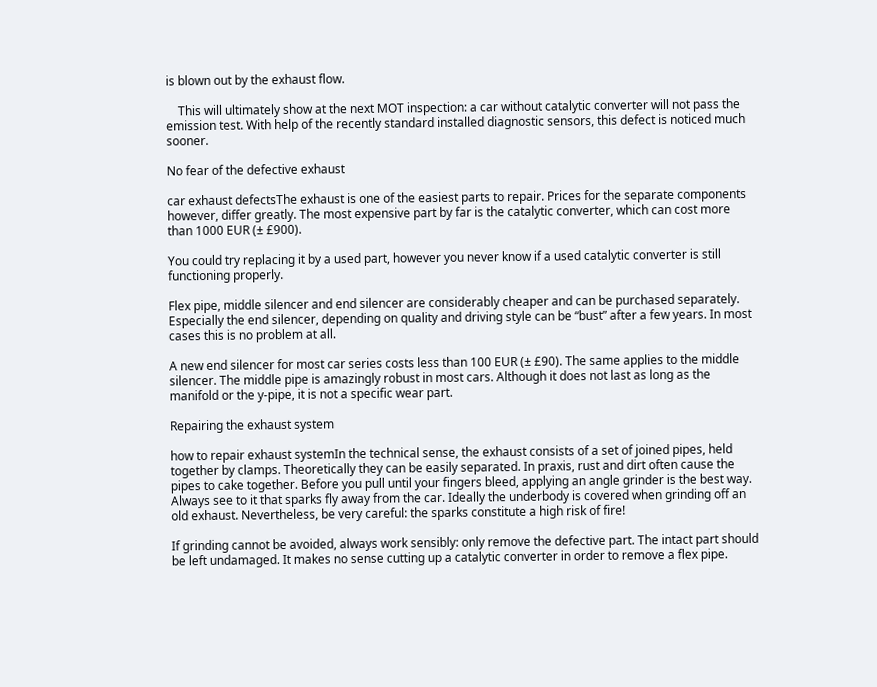is blown out by the exhaust flow.

    This will ultimately show at the next MOT inspection: a car without catalytic converter will not pass the emission test. With help of the recently standard installed diagnostic sensors, this defect is noticed much sooner.

No fear of the defective exhaust

car exhaust defectsThe exhaust is one of the easiest parts to repair. Prices for the separate components however, differ greatly. The most expensive part by far is the catalytic converter, which can cost more than 1000 EUR (± £900).

You could try replacing it by a used part, however you never know if a used catalytic converter is still functioning properly.

Flex pipe, middle silencer and end silencer are considerably cheaper and can be purchased separately. Especially the end silencer, depending on quality and driving style can be “bust” after a few years. In most cases this is no problem at all.

A new end silencer for most car series costs less than 100 EUR (± £90). The same applies to the middle silencer. The middle pipe is amazingly robust in most cars. Although it does not last as long as the manifold or the y-pipe, it is not a specific wear part.

Repairing the exhaust system

how to repair exhaust systemIn the technical sense, the exhaust consists of a set of joined pipes, held together by clamps. Theoretically they can be easily separated. In praxis, rust and dirt often cause the pipes to cake together. Before you pull until your fingers bleed, applying an angle grinder is the best way. Always see to it that sparks fly away from the car. Ideally the underbody is covered when grinding off an old exhaust. Nevertheless, be very careful: the sparks constitute a high risk of fire!

If grinding cannot be avoided, always work sensibly: only remove the defective part. The intact part should be left undamaged. It makes no sense cutting up a catalytic converter in order to remove a flex pipe.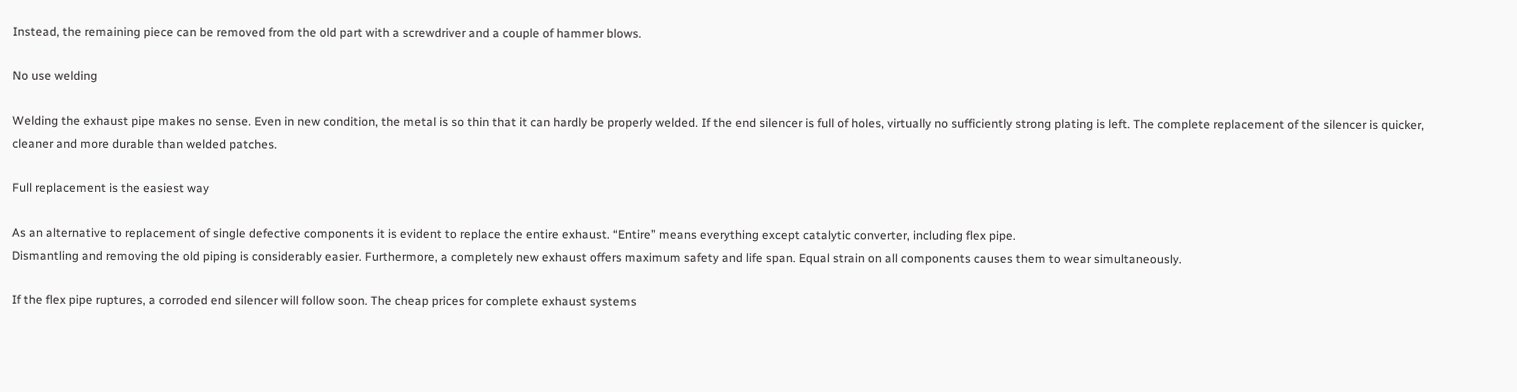Instead, the remaining piece can be removed from the old part with a screwdriver and a couple of hammer blows.

No use welding

Welding the exhaust pipe makes no sense. Even in new condition, the metal is so thin that it can hardly be properly welded. If the end silencer is full of holes, virtually no sufficiently strong plating is left. The complete replacement of the silencer is quicker, cleaner and more durable than welded patches.

Full replacement is the easiest way

As an alternative to replacement of single defective components it is evident to replace the entire exhaust. “Entire” means everything except catalytic converter, including flex pipe.
Dismantling and removing the old piping is considerably easier. Furthermore, a completely new exhaust offers maximum safety and life span. Equal strain on all components causes them to wear simultaneously.

If the flex pipe ruptures, a corroded end silencer will follow soon. The cheap prices for complete exhaust systems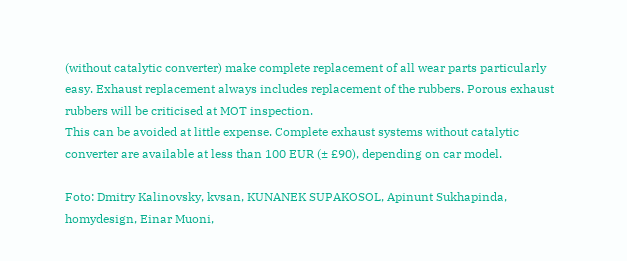(without catalytic converter) make complete replacement of all wear parts particularly easy. Exhaust replacement always includes replacement of the rubbers. Porous exhaust rubbers will be criticised at MOT inspection.
This can be avoided at little expense. Complete exhaust systems without catalytic converter are available at less than 100 EUR (± £90), depending on car model.

Foto: Dmitry Kalinovsky, kvsan, KUNANEK SUPAKOSOL, Apinunt Sukhapinda, homydesign, Einar Muoni,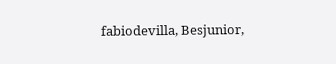fabiodevilla, Besjunior,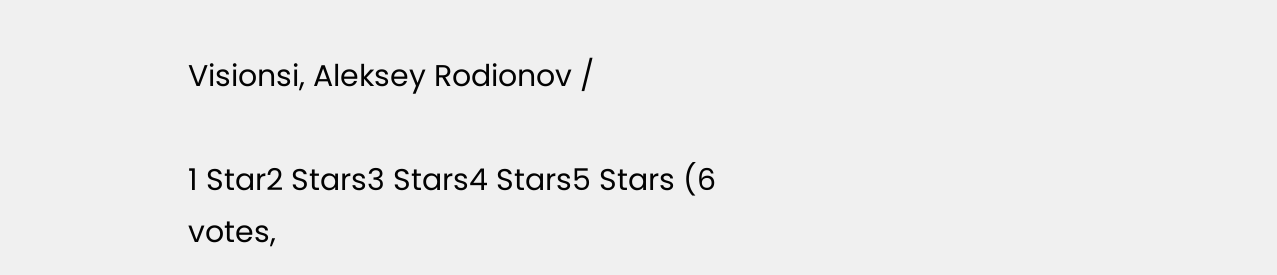Visionsi, Aleksey Rodionov /

1 Star2 Stars3 Stars4 Stars5 Stars (6 votes,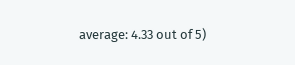average: 4.33 out of 5)